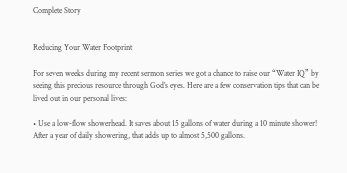Complete Story


Reducing Your Water Footprint

For seven weeks during my recent sermon series we got a chance to raise our “Water IQ” by seeing this precious resource through God’s eyes. Here are a few conservation tips that can be lived out in our personal lives:

• Use a low-flow showerhead. It saves about 15 gallons of water during a 10 minute shower! After a year of daily showering, that adds up to almost 5,500 gallons.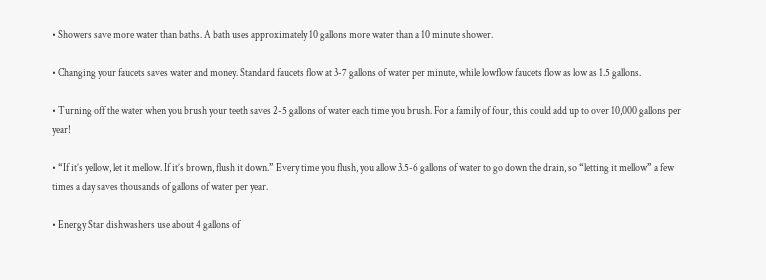• Showers save more water than baths. A bath uses approximately 10 gallons more water than a 10 minute shower.

• Changing your faucets saves water and money. Standard faucets flow at 3-7 gallons of water per minute, while lowflow faucets flow as low as 1.5 gallons.

• Turning off the water when you brush your teeth saves 2-5 gallons of water each time you brush. For a family of four, this could add up to over 10,000 gallons per year!

• “If it’s yellow, let it mellow. If it’s brown, flush it down.” Every time you flush, you allow 3.5-6 gallons of water to go down the drain, so “letting it mellow” a few times a day saves thousands of gallons of water per year.

• Energy Star dishwashers use about 4 gallons of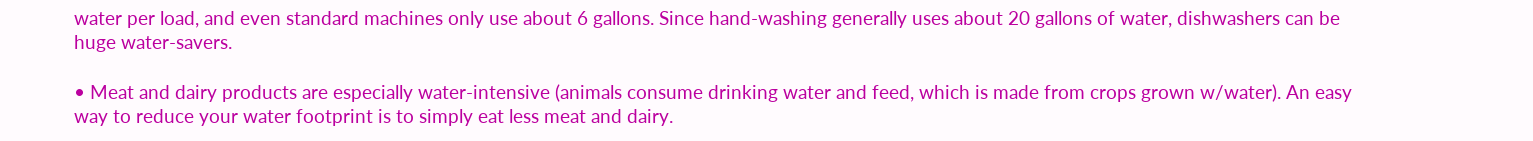water per load, and even standard machines only use about 6 gallons. Since hand-washing generally uses about 20 gallons of water, dishwashers can be huge water-savers.

• Meat and dairy products are especially water-intensive (animals consume drinking water and feed, which is made from crops grown w/water). An easy way to reduce your water footprint is to simply eat less meat and dairy.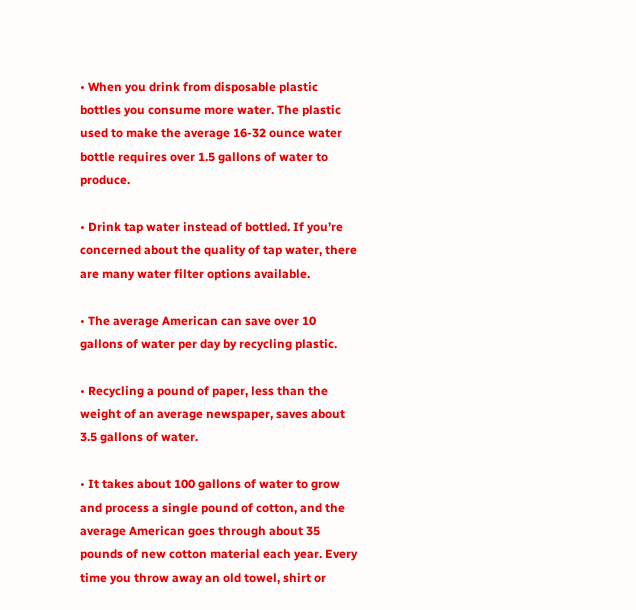• When you drink from disposable plastic bottles you consume more water. The plastic used to make the average 16-32 ounce water bottle requires over 1.5 gallons of water to produce.

• Drink tap water instead of bottled. If you’re concerned about the quality of tap water, there are many water filter options available.

• The average American can save over 10 gallons of water per day by recycling plastic.

• Recycling a pound of paper, less than the weight of an average newspaper, saves about 3.5 gallons of water.

• It takes about 100 gallons of water to grow and process a single pound of cotton, and the average American goes through about 35 pounds of new cotton material each year. Every time you throw away an old towel, shirt or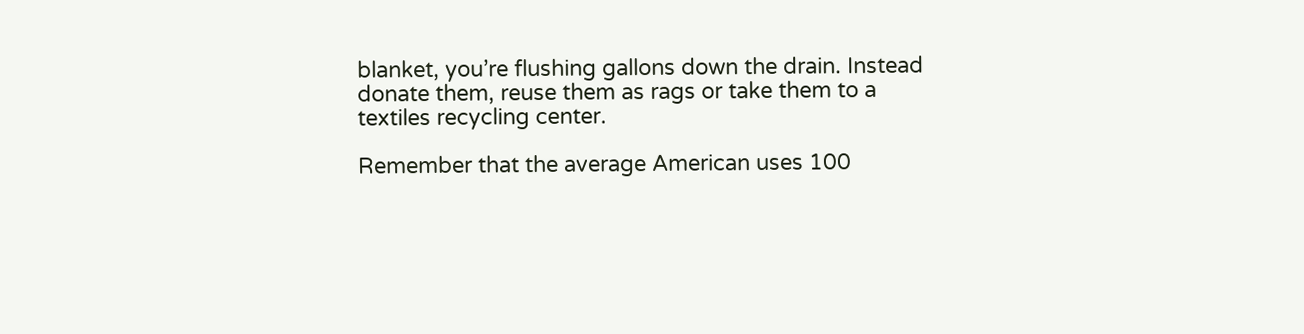blanket, you’re flushing gallons down the drain. Instead donate them, reuse them as rags or take them to a textiles recycling center.

Remember that the average American uses 100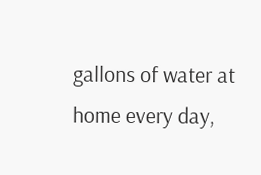gallons of water at home every day,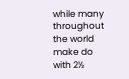while many throughout the world make do with 2½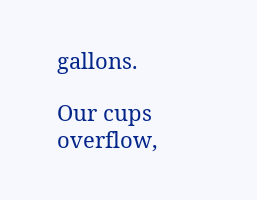gallons.

Our cups overflow,